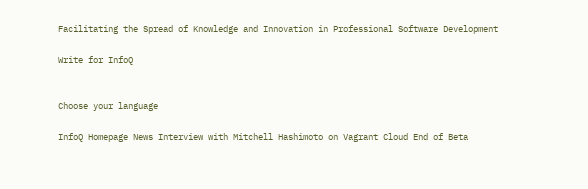Facilitating the Spread of Knowledge and Innovation in Professional Software Development

Write for InfoQ


Choose your language

InfoQ Homepage News Interview with Mitchell Hashimoto on Vagrant Cloud End of Beta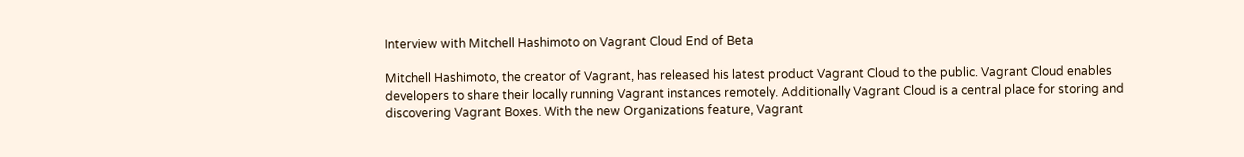Interview with Mitchell Hashimoto on Vagrant Cloud End of Beta

Mitchell Hashimoto, the creator of Vagrant, has released his latest product Vagrant Cloud to the public. Vagrant Cloud enables developers to share their locally running Vagrant instances remotely. Additionally Vagrant Cloud is a central place for storing and discovering Vagrant Boxes. With the new Organizations feature, Vagrant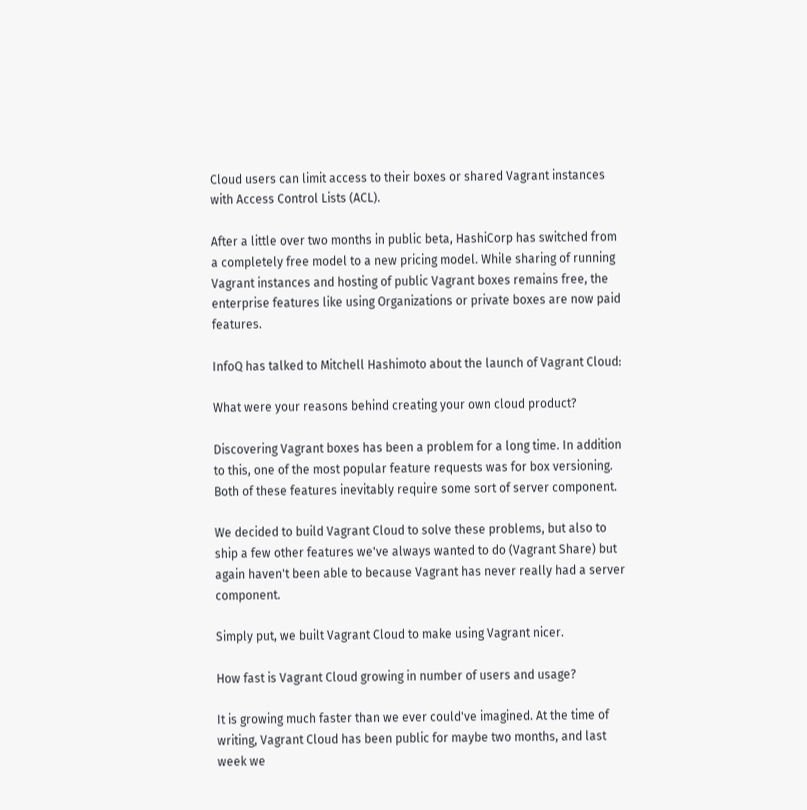Cloud users can limit access to their boxes or shared Vagrant instances with Access Control Lists (ACL).

After a little over two months in public beta, HashiCorp has switched from a completely free model to a new pricing model. While sharing of running Vagrant instances and hosting of public Vagrant boxes remains free, the enterprise features like using Organizations or private boxes are now paid features.

InfoQ has talked to Mitchell Hashimoto about the launch of Vagrant Cloud:

What were your reasons behind creating your own cloud product?

Discovering Vagrant boxes has been a problem for a long time. In addition to this, one of the most popular feature requests was for box versioning. Both of these features inevitably require some sort of server component.

We decided to build Vagrant Cloud to solve these problems, but also to ship a few other features we've always wanted to do (Vagrant Share) but again haven't been able to because Vagrant has never really had a server component.

Simply put, we built Vagrant Cloud to make using Vagrant nicer.

How fast is Vagrant Cloud growing in number of users and usage?

It is growing much faster than we ever could've imagined. At the time of writing, Vagrant Cloud has been public for maybe two months, and last week we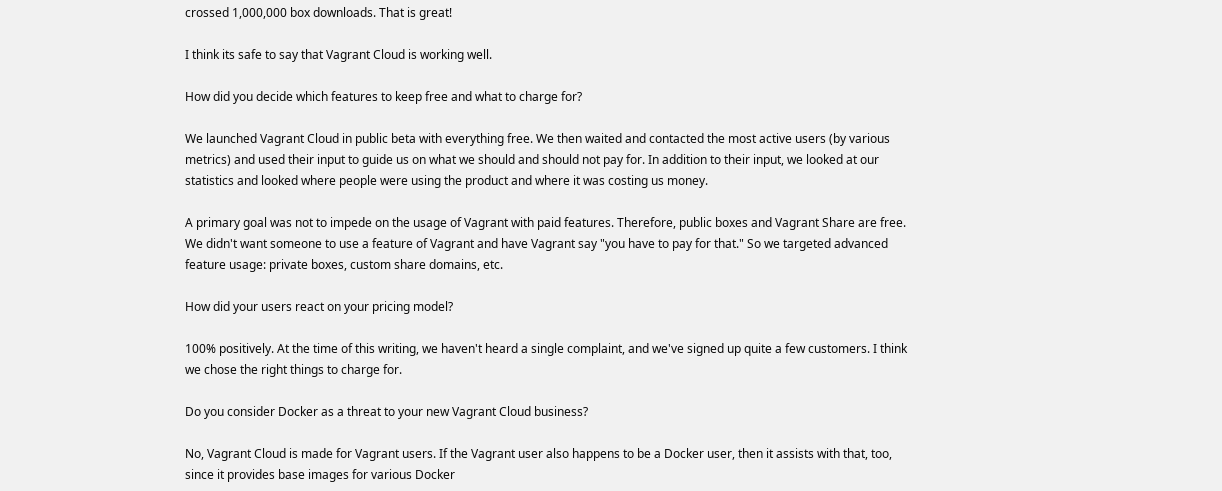crossed 1,000,000 box downloads. That is great!

I think its safe to say that Vagrant Cloud is working well.

How did you decide which features to keep free and what to charge for?

We launched Vagrant Cloud in public beta with everything free. We then waited and contacted the most active users (by various metrics) and used their input to guide us on what we should and should not pay for. In addition to their input, we looked at our statistics and looked where people were using the product and where it was costing us money.

A primary goal was not to impede on the usage of Vagrant with paid features. Therefore, public boxes and Vagrant Share are free. We didn't want someone to use a feature of Vagrant and have Vagrant say "you have to pay for that." So we targeted advanced feature usage: private boxes, custom share domains, etc.

How did your users react on your pricing model?

100% positively. At the time of this writing, we haven't heard a single complaint, and we've signed up quite a few customers. I think we chose the right things to charge for.

Do you consider Docker as a threat to your new Vagrant Cloud business?

No, Vagrant Cloud is made for Vagrant users. If the Vagrant user also happens to be a Docker user, then it assists with that, too, since it provides base images for various Docker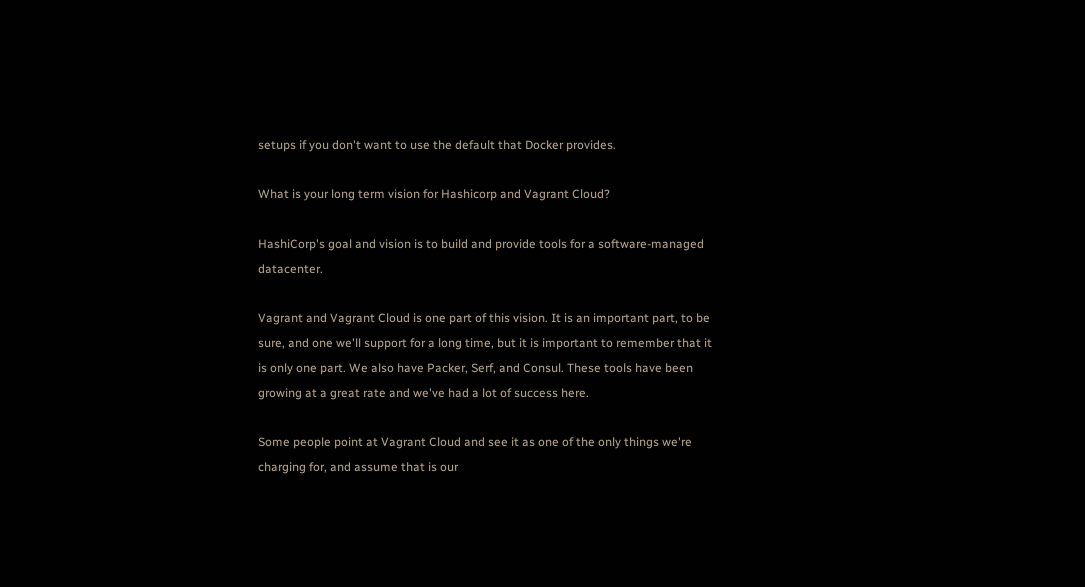setups if you don't want to use the default that Docker provides.

What is your long term vision for Hashicorp and Vagrant Cloud?

HashiCorp's goal and vision is to build and provide tools for a software-managed datacenter.

Vagrant and Vagrant Cloud is one part of this vision. It is an important part, to be sure, and one we'll support for a long time, but it is important to remember that it is only one part. We also have Packer, Serf, and Consul. These tools have been growing at a great rate and we've had a lot of success here.

Some people point at Vagrant Cloud and see it as one of the only things we're charging for, and assume that is our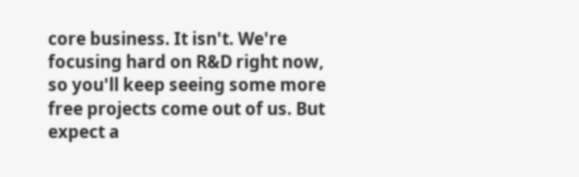core business. It isn't. We're focusing hard on R&D right now, so you'll keep seeing some more free projects come out of us. But expect a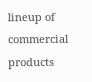lineup of commercial products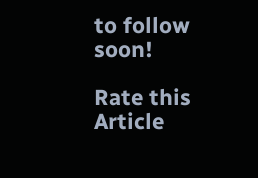to follow soon!

Rate this Article